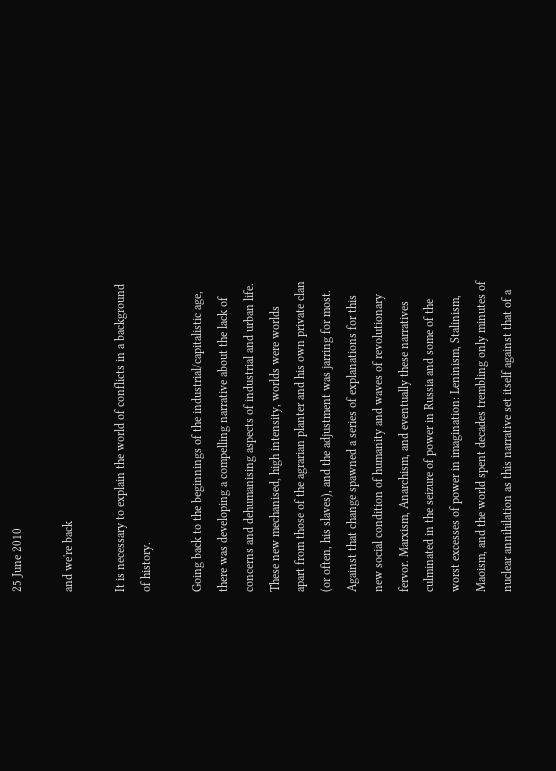25 June 2010

and we're back

It is necessary to explain the world of conflicts in a background of history.

Going back to the beginnings of the industrial/capitalistic age, there was developing a compelling narrative about the lack of concerns and dehumanising aspects of industrial and urban life. These new mechanised, high intensity, worlds were worlds apart from those of the agrarian planter and his own private clan (or often, his slaves), and the adjustment was jarring for most. Against that change spawned a series of explanations for this new social condition of humanity and waves of revolutionary fervor. Marxism, Anarchism, and eventually these narratives culminated in the seizure of power in Russia and some of the worst excesses of power in imagination: Leninism, Stalinism, Maoism, and the world spent decades trembling only minutes of nuclear annihilation as this narrative set itself against that of a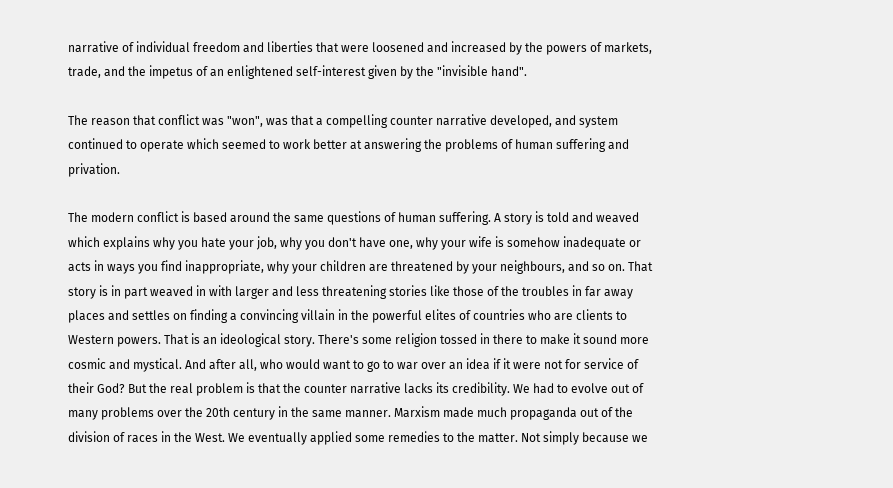narrative of individual freedom and liberties that were loosened and increased by the powers of markets, trade, and the impetus of an enlightened self-interest given by the "invisible hand".

The reason that conflict was "won", was that a compelling counter narrative developed, and system continued to operate which seemed to work better at answering the problems of human suffering and privation.

The modern conflict is based around the same questions of human suffering. A story is told and weaved which explains why you hate your job, why you don't have one, why your wife is somehow inadequate or acts in ways you find inappropriate, why your children are threatened by your neighbours, and so on. That story is in part weaved in with larger and less threatening stories like those of the troubles in far away places and settles on finding a convincing villain in the powerful elites of countries who are clients to Western powers. That is an ideological story. There's some religion tossed in there to make it sound more cosmic and mystical. And after all, who would want to go to war over an idea if it were not for service of their God? But the real problem is that the counter narrative lacks its credibility. We had to evolve out of many problems over the 20th century in the same manner. Marxism made much propaganda out of the division of races in the West. We eventually applied some remedies to the matter. Not simply because we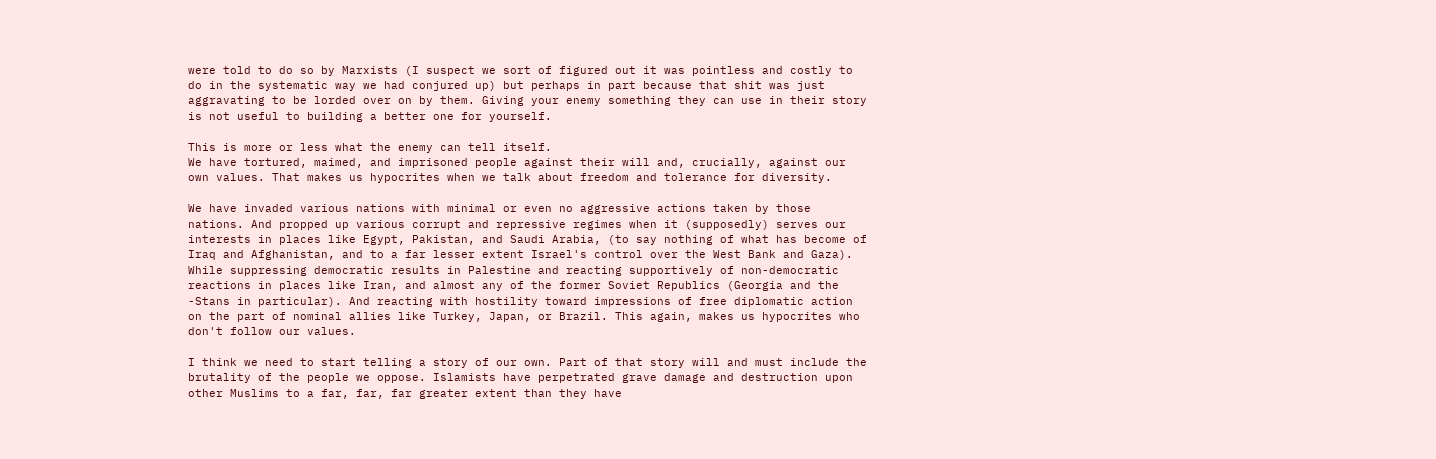were told to do so by Marxists (I suspect we sort of figured out it was pointless and costly to do in the systematic way we had conjured up) but perhaps in part because that shit was just aggravating to be lorded over on by them. Giving your enemy something they can use in their story is not useful to building a better one for yourself.

This is more or less what the enemy can tell itself.
We have tortured, maimed, and imprisoned people against their will and, crucially, against our own values. That makes us hypocrites when we talk about freedom and tolerance for diversity.

We have invaded various nations with minimal or even no aggressive actions taken by those nations. And propped up various corrupt and repressive regimes when it (supposedly) serves our interests in places like Egypt, Pakistan, and Saudi Arabia, (to say nothing of what has become of Iraq and Afghanistan, and to a far lesser extent Israel's control over the West Bank and Gaza). While suppressing democratic results in Palestine and reacting supportively of non-democratic reactions in places like Iran, and almost any of the former Soviet Republics (Georgia and the -Stans in particular). And reacting with hostility toward impressions of free diplomatic action on the part of nominal allies like Turkey, Japan, or Brazil. This again, makes us hypocrites who don't follow our values.

I think we need to start telling a story of our own. Part of that story will and must include the brutality of the people we oppose. Islamists have perpetrated grave damage and destruction upon other Muslims to a far, far, far greater extent than they have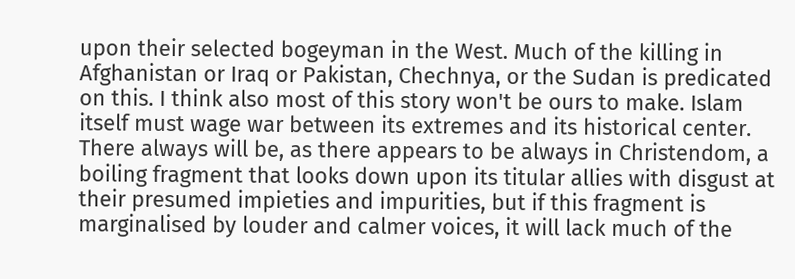upon their selected bogeyman in the West. Much of the killing in Afghanistan or Iraq or Pakistan, Chechnya, or the Sudan is predicated on this. I think also most of this story won't be ours to make. Islam itself must wage war between its extremes and its historical center. There always will be, as there appears to be always in Christendom, a boiling fragment that looks down upon its titular allies with disgust at their presumed impieties and impurities, but if this fragment is marginalised by louder and calmer voices, it will lack much of the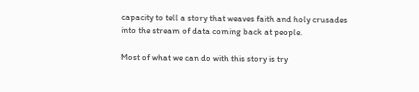capacity to tell a story that weaves faith and holy crusades into the stream of data coming back at people.

Most of what we can do with this story is try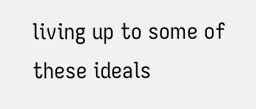living up to some of these ideals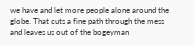we have and let more people alone around the globe. That cuts a fine path through the mess and leaves us out of the bogeyman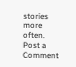stories more often.
Post a Comment